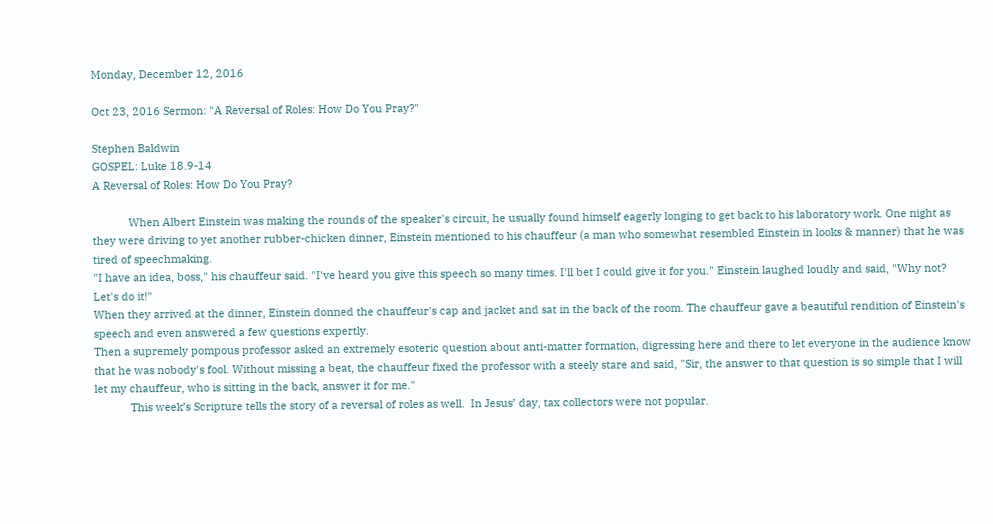Monday, December 12, 2016

Oct 23, 2016 Sermon: "A Reversal of Roles: How Do You Pray?"

Stephen Baldwin
GOSPEL: Luke 18.9-14
A Reversal of Roles: How Do You Pray?

            When Albert Einstein was making the rounds of the speaker's circuit, he usually found himself eagerly longing to get back to his laboratory work. One night as they were driving to yet another rubber-chicken dinner, Einstein mentioned to his chauffeur (a man who somewhat resembled Einstein in looks & manner) that he was tired of speechmaking.
"I have an idea, boss," his chauffeur said. "I've heard you give this speech so many times. I'll bet I could give it for you." Einstein laughed loudly and said, "Why not? Let's do it!"
When they arrived at the dinner, Einstein donned the chauffeur's cap and jacket and sat in the back of the room. The chauffeur gave a beautiful rendition of Einstein's speech and even answered a few questions expertly.
Then a supremely pompous professor asked an extremely esoteric question about anti-matter formation, digressing here and there to let everyone in the audience know that he was nobody's fool. Without missing a beat, the chauffeur fixed the professor with a steely stare and said, "Sir, the answer to that question is so simple that I will let my chauffeur, who is sitting in the back, answer it for me."
            This week’s Scripture tells the story of a reversal of roles as well.  In Jesus’ day, tax collectors were not popular.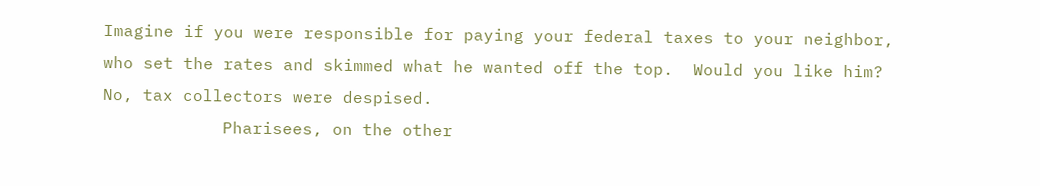Imagine if you were responsible for paying your federal taxes to your neighbor, who set the rates and skimmed what he wanted off the top.  Would you like him?  No, tax collectors were despised.
            Pharisees, on the other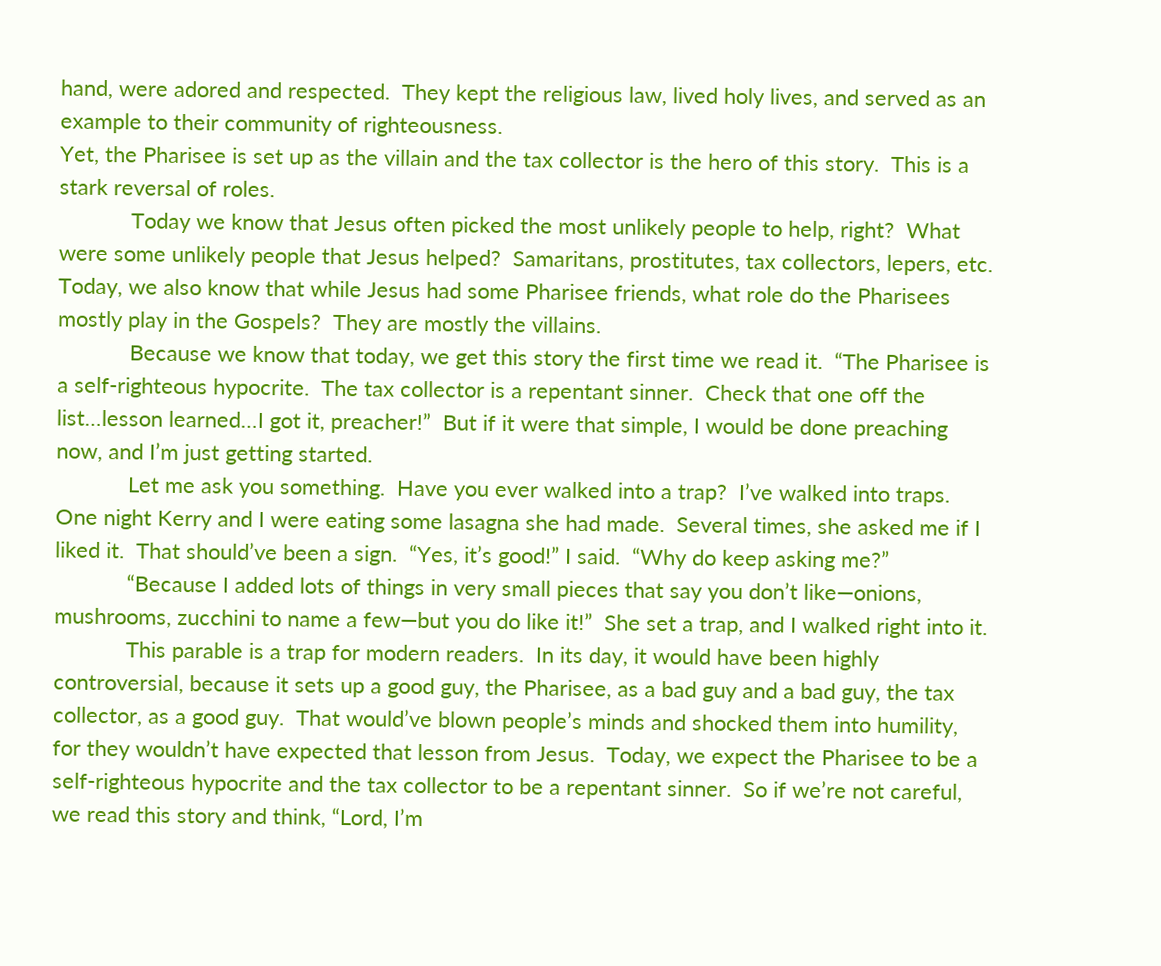hand, were adored and respected.  They kept the religious law, lived holy lives, and served as an example to their community of righteousness.
Yet, the Pharisee is set up as the villain and the tax collector is the hero of this story.  This is a stark reversal of roles.
            Today we know that Jesus often picked the most unlikely people to help, right?  What were some unlikely people that Jesus helped?  Samaritans, prostitutes, tax collectors, lepers, etc.  Today, we also know that while Jesus had some Pharisee friends, what role do the Pharisees mostly play in the Gospels?  They are mostly the villains.
            Because we know that today, we get this story the first time we read it.  “The Pharisee is a self-righteous hypocrite.  The tax collector is a repentant sinner.  Check that one off the list…lesson learned…I got it, preacher!”  But if it were that simple, I would be done preaching now, and I’m just getting started.
            Let me ask you something.  Have you ever walked into a trap?  I’ve walked into traps.  One night Kerry and I were eating some lasagna she had made.  Several times, she asked me if I liked it.  That should’ve been a sign.  “Yes, it’s good!” I said.  “Why do keep asking me?”
            “Because I added lots of things in very small pieces that say you don’t like—onions, mushrooms, zucchini to name a few—but you do like it!”  She set a trap, and I walked right into it.
            This parable is a trap for modern readers.  In its day, it would have been highly controversial, because it sets up a good guy, the Pharisee, as a bad guy and a bad guy, the tax collector, as a good guy.  That would’ve blown people’s minds and shocked them into humility, for they wouldn’t have expected that lesson from Jesus.  Today, we expect the Pharisee to be a self-righteous hypocrite and the tax collector to be a repentant sinner.  So if we’re not careful, we read this story and think, “Lord, I’m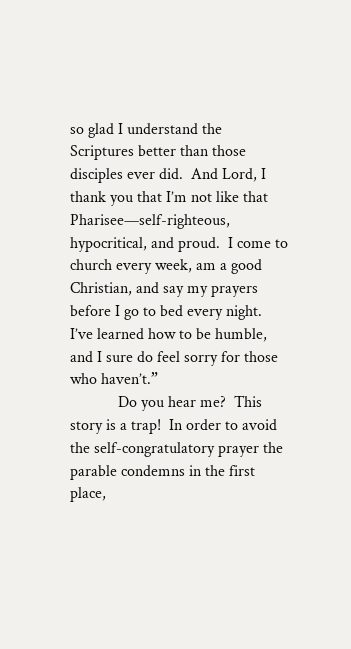so glad I understand the Scriptures better than those disciples ever did.  And Lord, I thank you that I’m not like that Pharisee—self-righteous, hypocritical, and proud.  I come to church every week, am a good Christian, and say my prayers before I go to bed every night.  I’ve learned how to be humble, and I sure do feel sorry for those who haven’t.”
            Do you hear me?  This story is a trap!  In order to avoid the self-congratulatory prayer the parable condemns in the first place,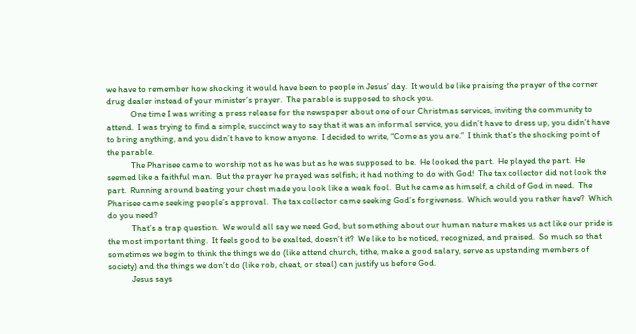we have to remember how shocking it would have been to people in Jesus’ day.  It would be like praising the prayer of the corner drug dealer instead of your minister’s prayer.  The parable is supposed to shock you.
            One time I was writing a press release for the newspaper about one of our Christmas services, inviting the community to attend.  I was trying to find a simple, succinct way to say that it was an informal service, you didn’t have to dress up, you didn’t have to bring anything, and you didn’t have to know anyone.  I decided to write, “Come as you are.”  I think that’s the shocking point of the parable.
            The Pharisee came to worship not as he was but as he was supposed to be.  He looked the part.  He played the part.  He seemed like a faithful man.  But the prayer he prayed was selfish; it had nothing to do with God!  The tax collector did not look the part.  Running around beating your chest made you look like a weak fool.  But he came as himself, a child of God in need.  The Pharisee came seeking people’s approval.  The tax collector came seeking God’s forgiveness.  Which would you rather have?  Which do you need?
            That’s a trap question.  We would all say we need God, but something about our human nature makes us act like our pride is the most important thing.  It feels good to be exalted, doesn’t it?  We like to be noticed, recognized, and praised.  So much so that sometimes we begin to think the things we do (like attend church, tithe, make a good salary, serve as upstanding members of society) and the things we don’t do (like rob, cheat, or steal) can justify us before God.
            Jesus says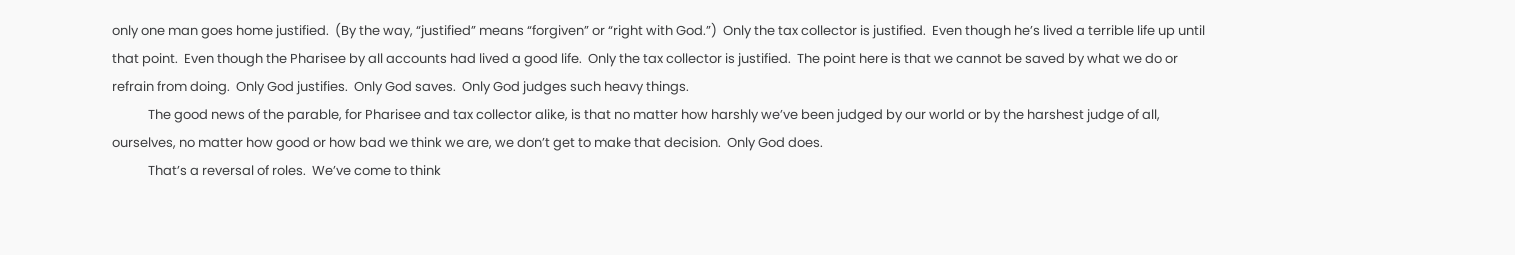only one man goes home justified.  (By the way, “justified” means “forgiven” or “right with God.”)  Only the tax collector is justified.  Even though he’s lived a terrible life up until that point.  Even though the Pharisee by all accounts had lived a good life.  Only the tax collector is justified.  The point here is that we cannot be saved by what we do or refrain from doing.  Only God justifies.  Only God saves.  Only God judges such heavy things.
            The good news of the parable, for Pharisee and tax collector alike, is that no matter how harshly we’ve been judged by our world or by the harshest judge of all, ourselves, no matter how good or how bad we think we are, we don’t get to make that decision.  Only God does.
            That’s a reversal of roles.  We’ve come to think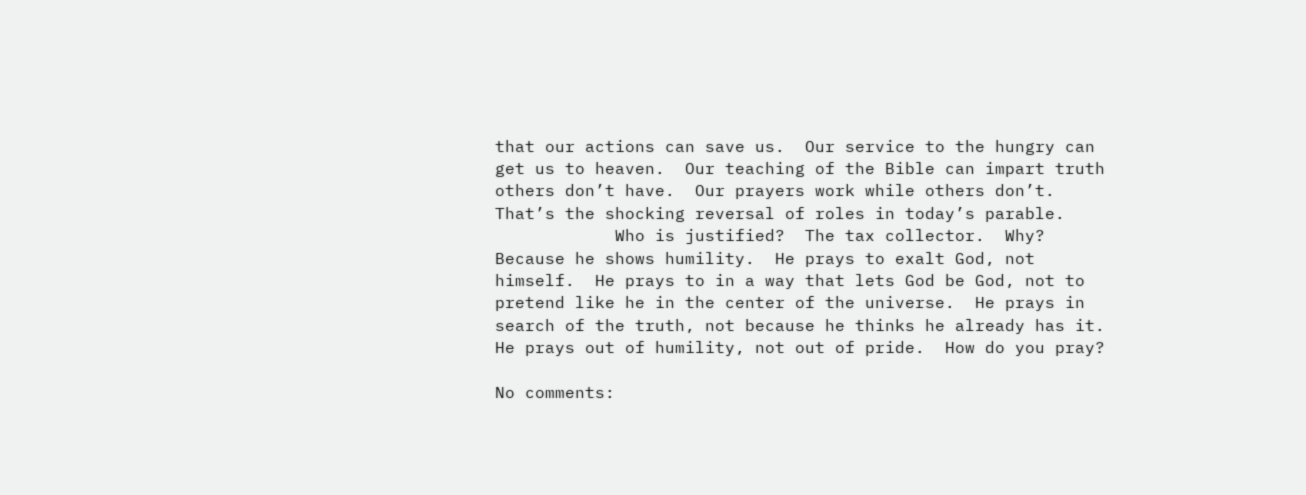that our actions can save us.  Our service to the hungry can get us to heaven.  Our teaching of the Bible can impart truth others don’t have.  Our prayers work while others don’t.  That’s the shocking reversal of roles in today’s parable.
            Who is justified?  The tax collector.  Why?  Because he shows humility.  He prays to exalt God, not himself.  He prays to in a way that lets God be God, not to pretend like he in the center of the universe.  He prays in search of the truth, not because he thinks he already has it.  He prays out of humility, not out of pride.  How do you pray?

No comments: